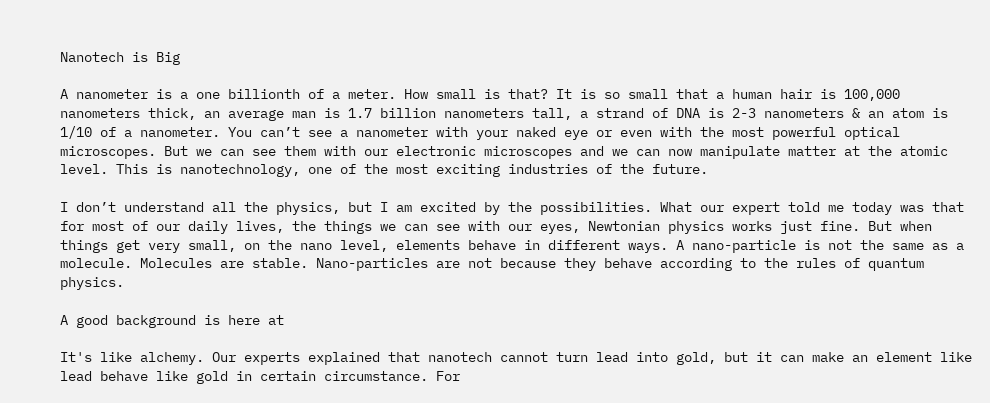Nanotech is Big

A nanometer is a one billionth of a meter. How small is that? It is so small that a human hair is 100,000 nanometers thick, an average man is 1.7 billion nanometers tall, a strand of DNA is 2-3 nanometers & an atom is 1/10 of a nanometer. You can’t see a nanometer with your naked eye or even with the most powerful optical microscopes. But we can see them with our electronic microscopes and we can now manipulate matter at the atomic level. This is nanotechnology, one of the most exciting industries of the future.

I don’t understand all the physics, but I am excited by the possibilities. What our expert told me today was that for most of our daily lives, the things we can see with our eyes, Newtonian physics works just fine. But when things get very small, on the nano level, elements behave in different ways. A nano-particle is not the same as a molecule. Molecules are stable. Nano-particles are not because they behave according to the rules of quantum physics.

A good background is here at

It's like alchemy. Our experts explained that nanotech cannot turn lead into gold, but it can make an element like lead behave like gold in certain circumstance. For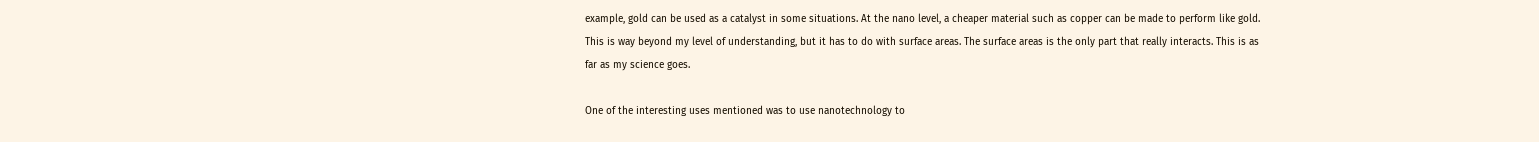example, gold can be used as a catalyst in some situations. At the nano level, a cheaper material such as copper can be made to perform like gold. This is way beyond my level of understanding, but it has to do with surface areas. The surface areas is the only part that really interacts. This is as far as my science goes.

One of the interesting uses mentioned was to use nanotechnology to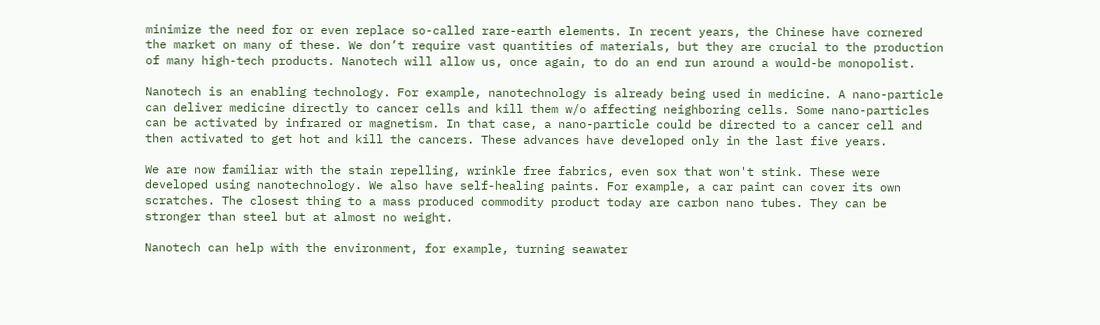minimize the need for or even replace so-called rare-earth elements. In recent years, the Chinese have cornered the market on many of these. We don’t require vast quantities of materials, but they are crucial to the production of many high-tech products. Nanotech will allow us, once again, to do an end run around a would-be monopolist.

Nanotech is an enabling technology. For example, nanotechnology is already being used in medicine. A nano-particle can deliver medicine directly to cancer cells and kill them w/o affecting neighboring cells. Some nano-particles can be activated by infrared or magnetism. In that case, a nano-particle could be directed to a cancer cell and then activated to get hot and kill the cancers. These advances have developed only in the last five years.

We are now familiar with the stain repelling, wrinkle free fabrics, even sox that won't stink. These were developed using nanotechnology. We also have self-healing paints. For example, a car paint can cover its own scratches. The closest thing to a mass produced commodity product today are carbon nano tubes. They can be stronger than steel but at almost no weight.

Nanotech can help with the environment, for example, turning seawater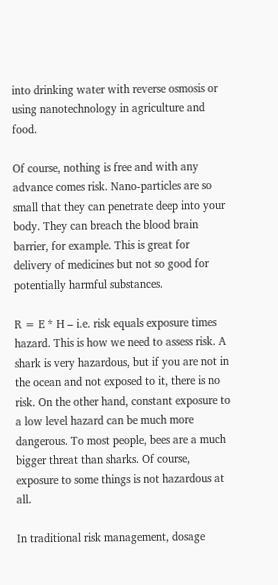into drinking water with reverse osmosis or using nanotechnology in agriculture and food.

Of course, nothing is free and with any advance comes risk. Nano-particles are so small that they can penetrate deep into your body. They can breach the blood brain barrier, for example. This is great for delivery of medicines but not so good for potentially harmful substances.

R = E * H – i.e. risk equals exposure times hazard. This is how we need to assess risk. A shark is very hazardous, but if you are not in the ocean and not exposed to it, there is no risk. On the other hand, constant exposure to a low level hazard can be much more dangerous. To most people, bees are a much bigger threat than sharks. Of course, exposure to some things is not hazardous at all.

In traditional risk management, dosage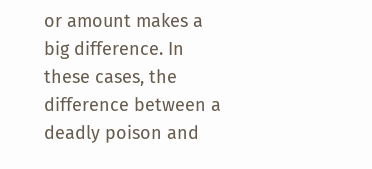or amount makes a big difference. In these cases, the difference between a deadly poison and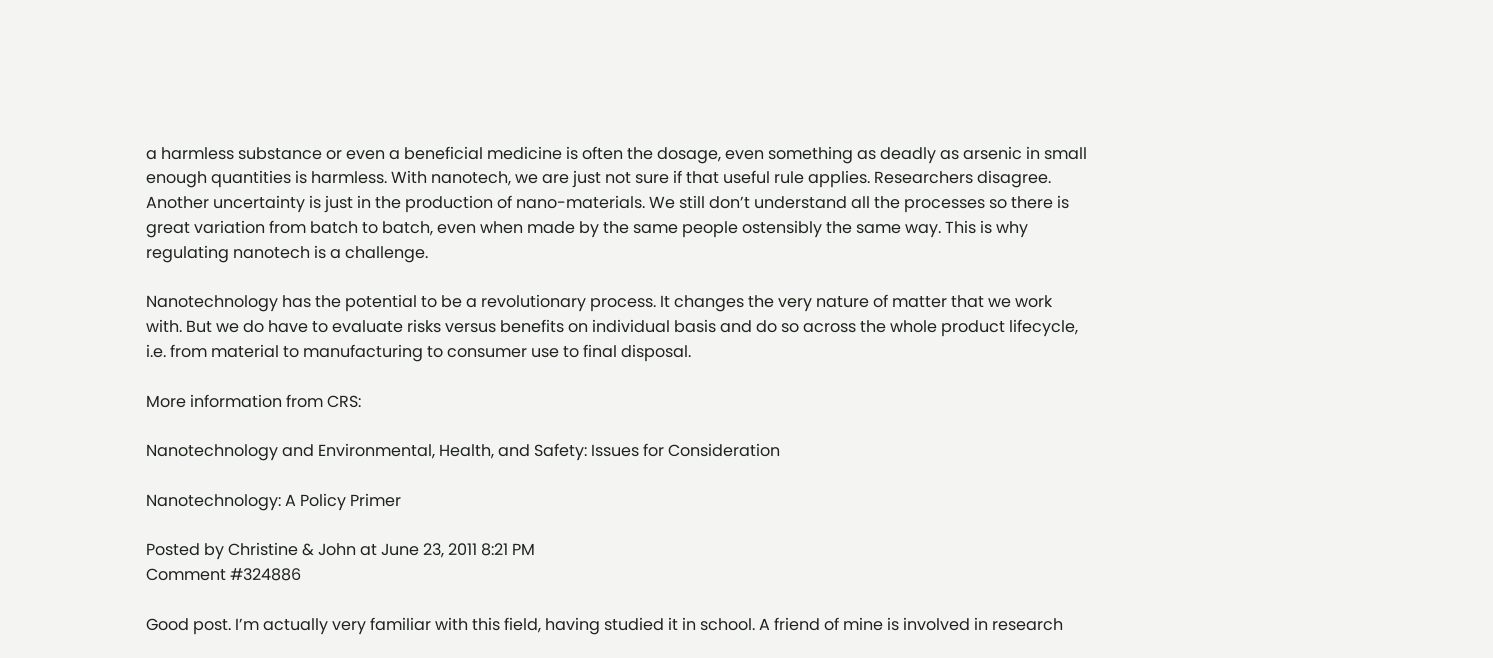a harmless substance or even a beneficial medicine is often the dosage, even something as deadly as arsenic in small enough quantities is harmless. With nanotech, we are just not sure if that useful rule applies. Researchers disagree. Another uncertainty is just in the production of nano-materials. We still don’t understand all the processes so there is great variation from batch to batch, even when made by the same people ostensibly the same way. This is why regulating nanotech is a challenge.

Nanotechnology has the potential to be a revolutionary process. It changes the very nature of matter that we work with. But we do have to evaluate risks versus benefits on individual basis and do so across the whole product lifecycle, i.e. from material to manufacturing to consumer use to final disposal.

More information from CRS:

Nanotechnology and Environmental, Health, and Safety: Issues for Consideration

Nanotechnology: A Policy Primer

Posted by Christine & John at June 23, 2011 8:21 PM
Comment #324886

Good post. I’m actually very familiar with this field, having studied it in school. A friend of mine is involved in research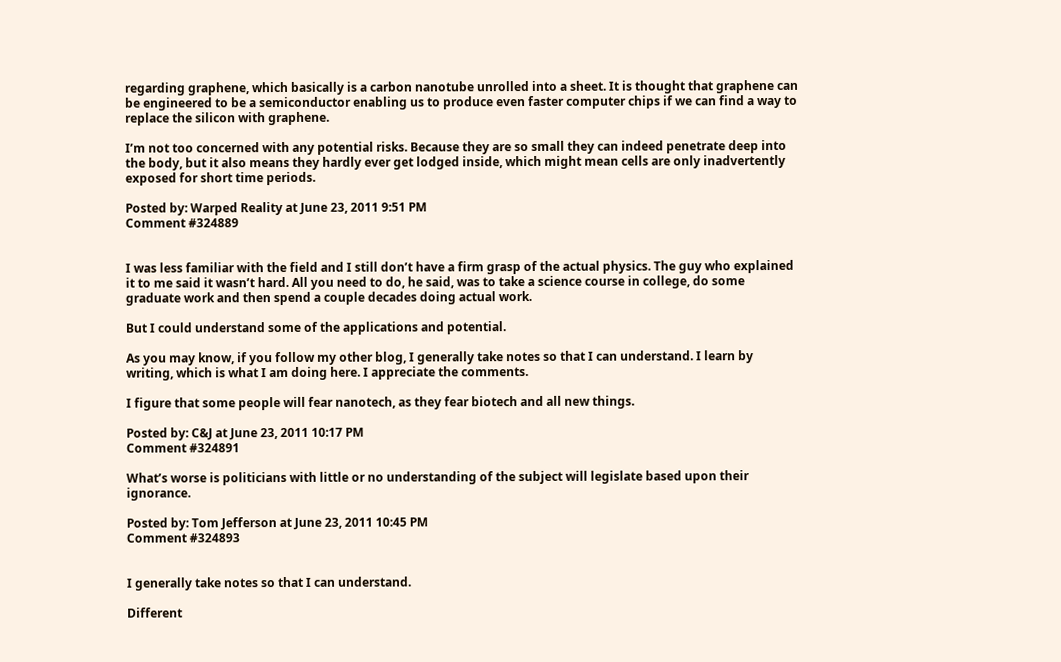regarding graphene, which basically is a carbon nanotube unrolled into a sheet. It is thought that graphene can be engineered to be a semiconductor enabling us to produce even faster computer chips if we can find a way to replace the silicon with graphene.

I’m not too concerned with any potential risks. Because they are so small they can indeed penetrate deep into the body, but it also means they hardly ever get lodged inside, which might mean cells are only inadvertently exposed for short time periods.

Posted by: Warped Reality at June 23, 2011 9:51 PM
Comment #324889


I was less familiar with the field and I still don’t have a firm grasp of the actual physics. The guy who explained it to me said it wasn’t hard. All you need to do, he said, was to take a science course in college, do some graduate work and then spend a couple decades doing actual work.

But I could understand some of the applications and potential.

As you may know, if you follow my other blog, I generally take notes so that I can understand. I learn by writing, which is what I am doing here. I appreciate the comments.

I figure that some people will fear nanotech, as they fear biotech and all new things.

Posted by: C&J at June 23, 2011 10:17 PM
Comment #324891

What’s worse is politicians with little or no understanding of the subject will legislate based upon their ignorance.

Posted by: Tom Jefferson at June 23, 2011 10:45 PM
Comment #324893


I generally take notes so that I can understand.

Different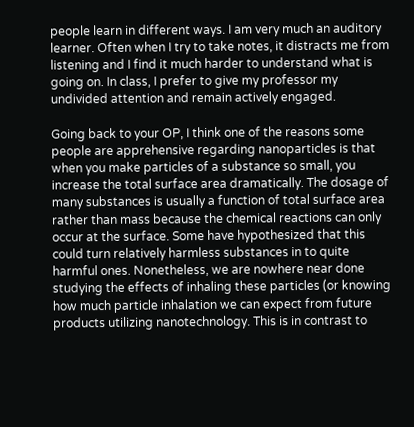people learn in different ways. I am very much an auditory learner. Often when I try to take notes, it distracts me from listening and I find it much harder to understand what is going on. In class, I prefer to give my professor my undivided attention and remain actively engaged.

Going back to your OP, I think one of the reasons some people are apprehensive regarding nanoparticles is that when you make particles of a substance so small, you increase the total surface area dramatically. The dosage of many substances is usually a function of total surface area rather than mass because the chemical reactions can only occur at the surface. Some have hypothesized that this could turn relatively harmless substances in to quite harmful ones. Nonetheless, we are nowhere near done studying the effects of inhaling these particles (or knowing how much particle inhalation we can expect from future products utilizing nanotechnology. This is in contrast to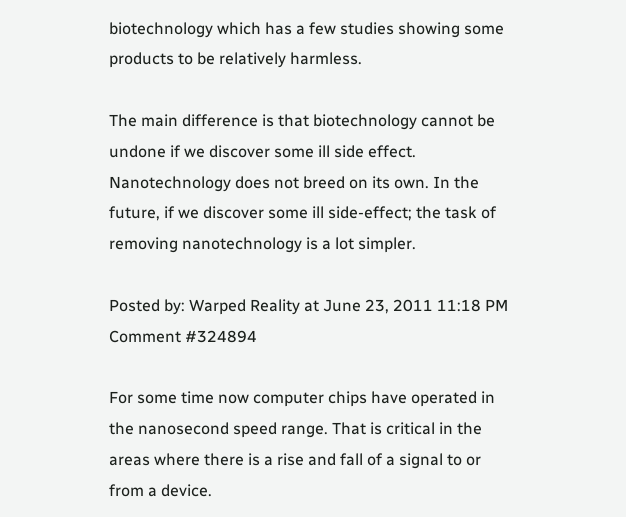biotechnology which has a few studies showing some products to be relatively harmless.

The main difference is that biotechnology cannot be undone if we discover some ill side effect. Nanotechnology does not breed on its own. In the future, if we discover some ill side-effect; the task of removing nanotechnology is a lot simpler.

Posted by: Warped Reality at June 23, 2011 11:18 PM
Comment #324894

For some time now computer chips have operated in the nanosecond speed range. That is critical in the areas where there is a rise and fall of a signal to or from a device.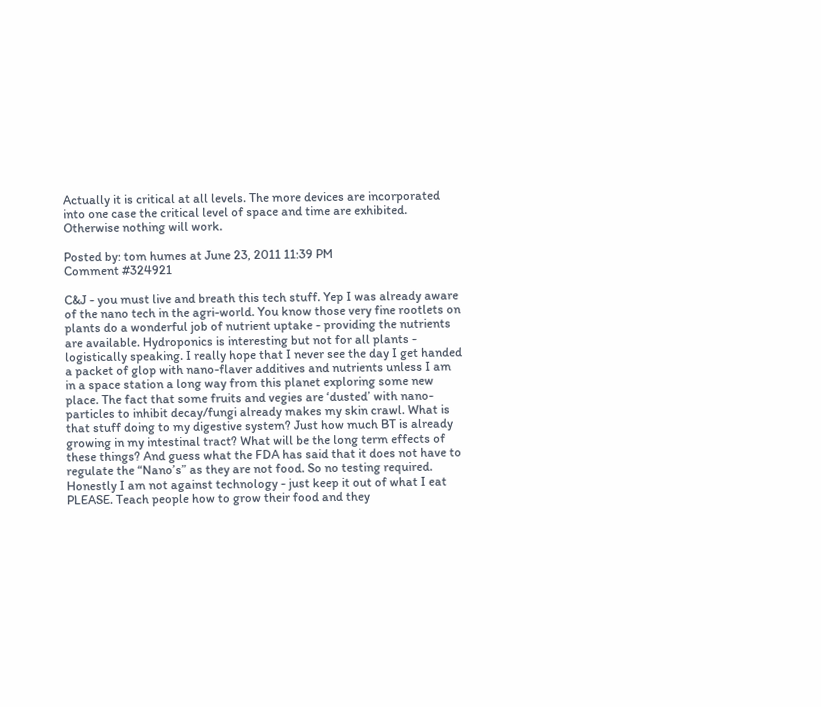Actually it is critical at all levels. The more devices are incorporated into one case the critical level of space and time are exhibited. Otherwise nothing will work.

Posted by: tom humes at June 23, 2011 11:39 PM
Comment #324921

C&J - you must live and breath this tech stuff. Yep I was already aware of the nano tech in the agri-world. You know those very fine rootlets on plants do a wonderful job of nutrient uptake - providing the nutrients are available. Hydroponics is interesting but not for all plants - logistically speaking. I really hope that I never see the day I get handed a packet of glop with nano-flaver additives and nutrients unless I am in a space station a long way from this planet exploring some new place. The fact that some fruits and vegies are ‘dusted’ with nano-particles to inhibit decay/fungi already makes my skin crawl. What is that stuff doing to my digestive system? Just how much BT is already growing in my intestinal tract? What will be the long term effects of these things? And guess what the FDA has said that it does not have to regulate the “Nano’s” as they are not food. So no testing required.
Honestly I am not against technology - just keep it out of what I eat PLEASE. Teach people how to grow their food and they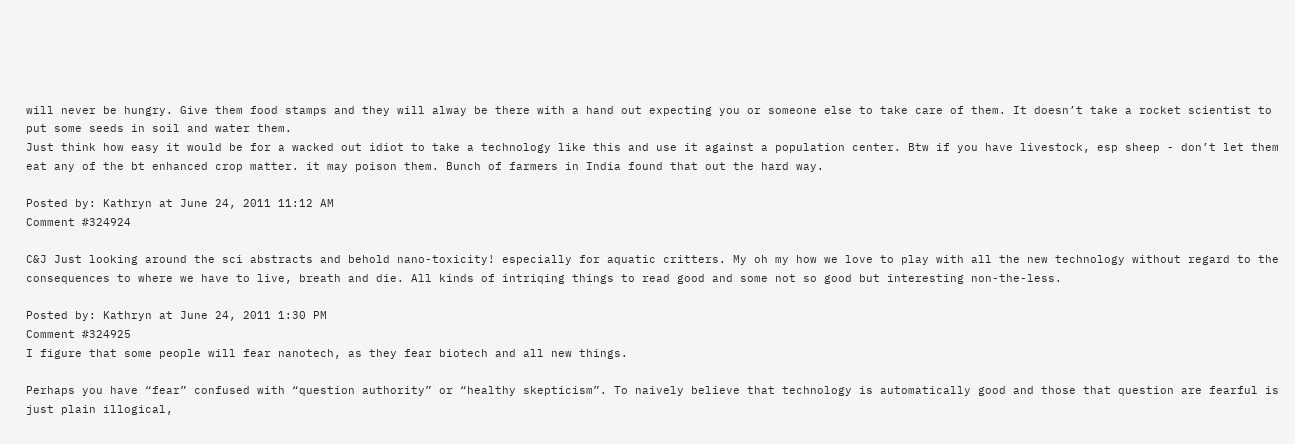will never be hungry. Give them food stamps and they will alway be there with a hand out expecting you or someone else to take care of them. It doesn’t take a rocket scientist to put some seeds in soil and water them.
Just think how easy it would be for a wacked out idiot to take a technology like this and use it against a population center. Btw if you have livestock, esp sheep - don’t let them eat any of the bt enhanced crop matter. it may poison them. Bunch of farmers in India found that out the hard way.

Posted by: Kathryn at June 24, 2011 11:12 AM
Comment #324924

C&J Just looking around the sci abstracts and behold nano-toxicity! especially for aquatic critters. My oh my how we love to play with all the new technology without regard to the consequences to where we have to live, breath and die. All kinds of intriqing things to read good and some not so good but interesting non-the-less.

Posted by: Kathryn at June 24, 2011 1:30 PM
Comment #324925
I figure that some people will fear nanotech, as they fear biotech and all new things.

Perhaps you have “fear” confused with “question authority” or “healthy skepticism”. To naively believe that technology is automatically good and those that question are fearful is just plain illogical,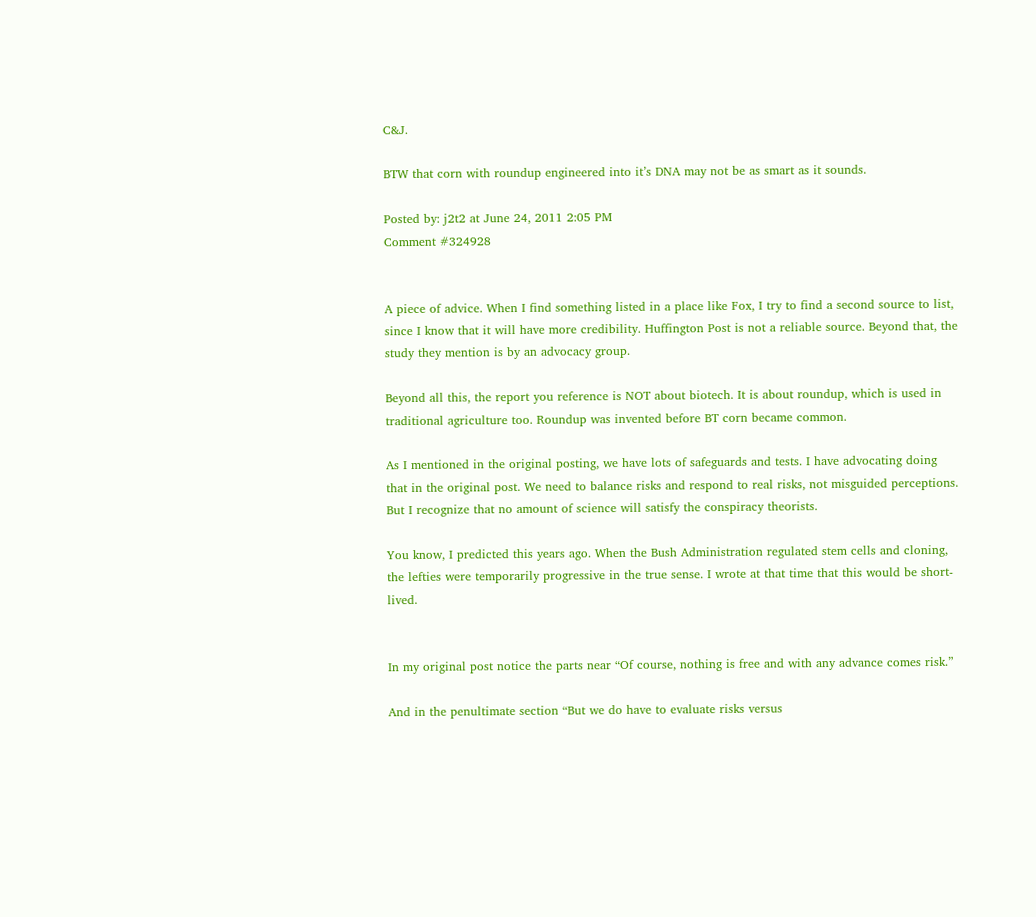C&J.

BTW that corn with roundup engineered into it’s DNA may not be as smart as it sounds.

Posted by: j2t2 at June 24, 2011 2:05 PM
Comment #324928


A piece of advice. When I find something listed in a place like Fox, I try to find a second source to list, since I know that it will have more credibility. Huffington Post is not a reliable source. Beyond that, the study they mention is by an advocacy group.

Beyond all this, the report you reference is NOT about biotech. It is about roundup, which is used in traditional agriculture too. Roundup was invented before BT corn became common.

As I mentioned in the original posting, we have lots of safeguards and tests. I have advocating doing that in the original post. We need to balance risks and respond to real risks, not misguided perceptions. But I recognize that no amount of science will satisfy the conspiracy theorists.

You know, I predicted this years ago. When the Bush Administration regulated stem cells and cloning, the lefties were temporarily progressive in the true sense. I wrote at that time that this would be short-lived.


In my original post notice the parts near “Of course, nothing is free and with any advance comes risk.”

And in the penultimate section “But we do have to evaluate risks versus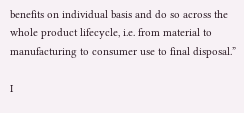benefits on individual basis and do so across the whole product lifecycle, i.e. from material to manufacturing to consumer use to final disposal.”

I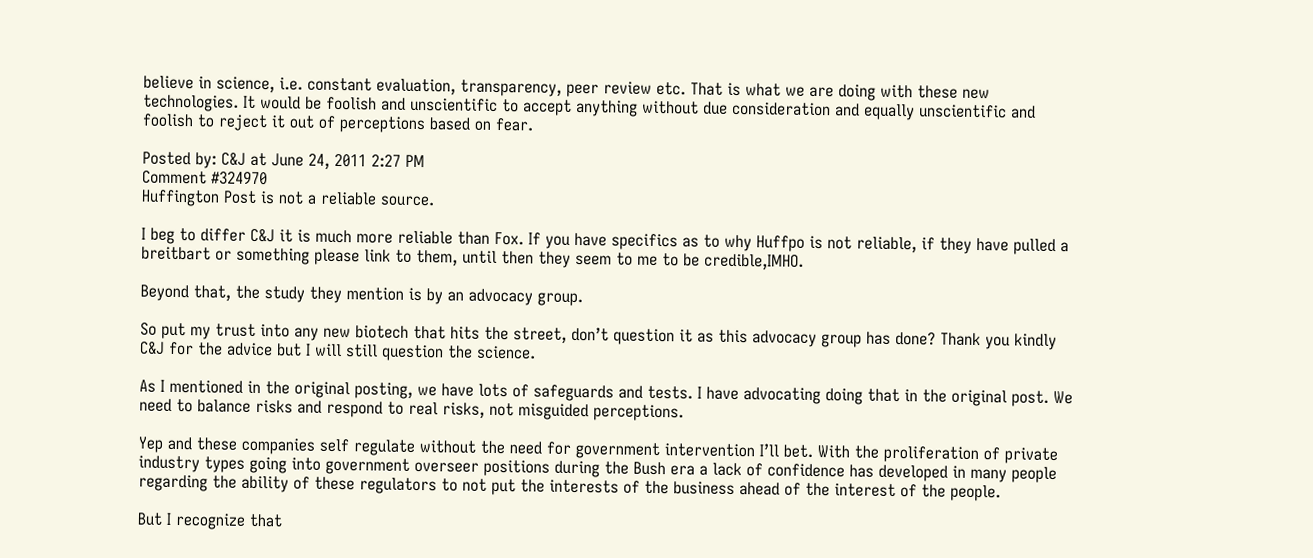believe in science, i.e. constant evaluation, transparency, peer review etc. That is what we are doing with these new technologies. It would be foolish and unscientific to accept anything without due consideration and equally unscientific and foolish to reject it out of perceptions based on fear.

Posted by: C&J at June 24, 2011 2:27 PM
Comment #324970
Huffington Post is not a reliable source.

I beg to differ C&J it is much more reliable than Fox. If you have specifics as to why Huffpo is not reliable, if they have pulled a breitbart or something please link to them, until then they seem to me to be credible,IMHO.

Beyond that, the study they mention is by an advocacy group.

So put my trust into any new biotech that hits the street, don’t question it as this advocacy group has done? Thank you kindly C&J for the advice but I will still question the science.

As I mentioned in the original posting, we have lots of safeguards and tests. I have advocating doing that in the original post. We need to balance risks and respond to real risks, not misguided perceptions.

Yep and these companies self regulate without the need for government intervention I’ll bet. With the proliferation of private industry types going into government overseer positions during the Bush era a lack of confidence has developed in many people regarding the ability of these regulators to not put the interests of the business ahead of the interest of the people.

But I recognize that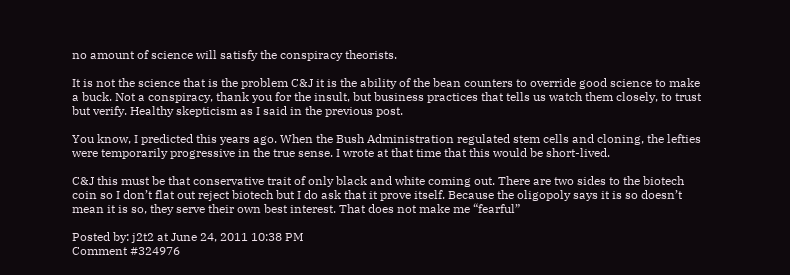no amount of science will satisfy the conspiracy theorists.

It is not the science that is the problem C&J it is the ability of the bean counters to override good science to make a buck. Not a conspiracy, thank you for the insult, but business practices that tells us watch them closely, to trust but verify. Healthy skepticism as I said in the previous post.

You know, I predicted this years ago. When the Bush Administration regulated stem cells and cloning, the lefties were temporarily progressive in the true sense. I wrote at that time that this would be short-lived.

C&J this must be that conservative trait of only black and white coming out. There are two sides to the biotech coin so I don’t flat out reject biotech but I do ask that it prove itself. Because the oligopoly says it is so doesn’t mean it is so, they serve their own best interest. That does not make me “fearful”

Posted by: j2t2 at June 24, 2011 10:38 PM
Comment #324976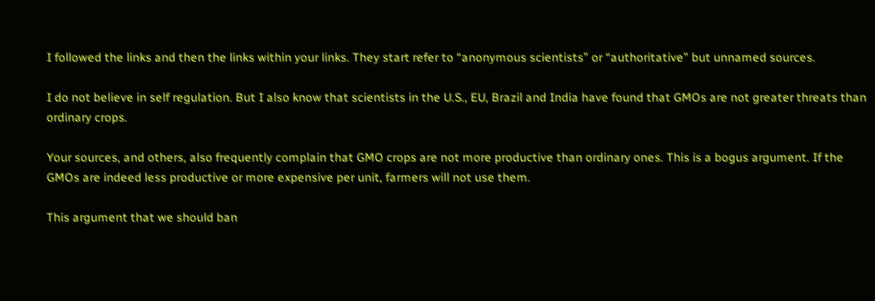I followed the links and then the links within your links. They start refer to “anonymous scientists” or “authoritative” but unnamed sources.

I do not believe in self regulation. But I also know that scientists in the U.S., EU, Brazil and India have found that GMOs are not greater threats than ordinary crops.

Your sources, and others, also frequently complain that GMO crops are not more productive than ordinary ones. This is a bogus argument. If the GMOs are indeed less productive or more expensive per unit, farmers will not use them.

This argument that we should ban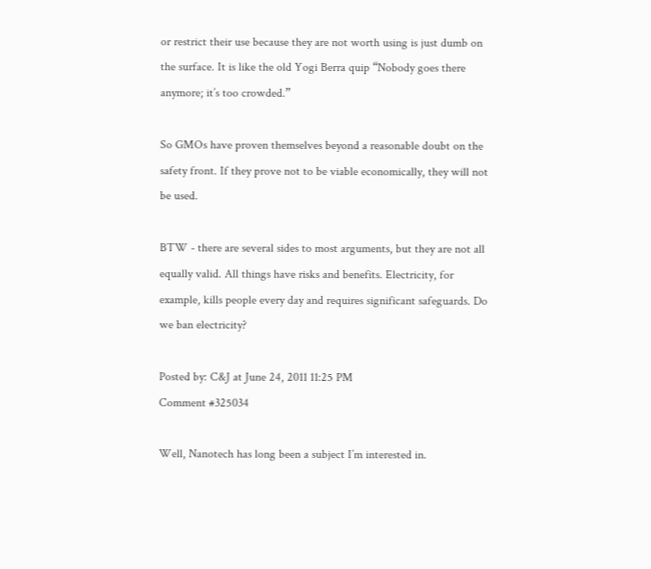or restrict their use because they are not worth using is just dumb on the surface. It is like the old Yogi Berra quip “Nobody goes there anymore; it’s too crowded.”

So GMOs have proven themselves beyond a reasonable doubt on the safety front. If they prove not to be viable economically, they will not be used.

BTW - there are several sides to most arguments, but they are not all equally valid. All things have risks and benefits. Electricity, for example, kills people every day and requires significant safeguards. Do we ban electricity?

Posted by: C&J at June 24, 2011 11:25 PM
Comment #325034

Well, Nanotech has long been a subject I’m interested in.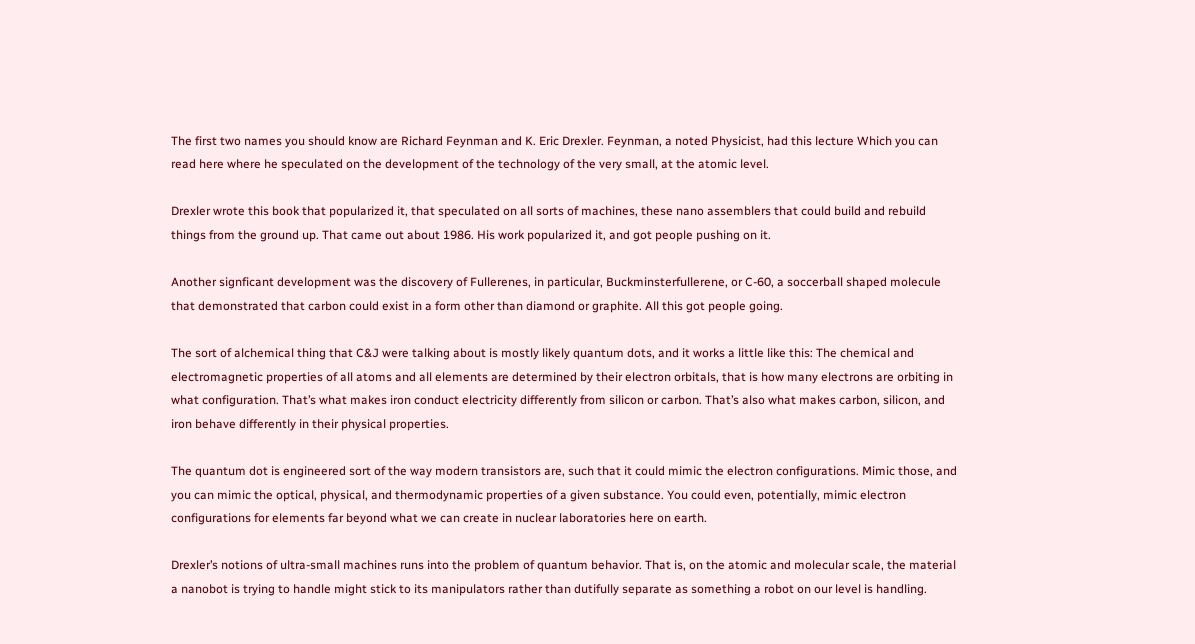The first two names you should know are Richard Feynman and K. Eric Drexler. Feynman, a noted Physicist, had this lecture Which you can read here where he speculated on the development of the technology of the very small, at the atomic level.

Drexler wrote this book that popularized it, that speculated on all sorts of machines, these nano assemblers that could build and rebuild things from the ground up. That came out about 1986. His work popularized it, and got people pushing on it.

Another signficant development was the discovery of Fullerenes, in particular, Buckminsterfullerene, or C-60, a soccerball shaped molecule that demonstrated that carbon could exist in a form other than diamond or graphite. All this got people going.

The sort of alchemical thing that C&J were talking about is mostly likely quantum dots, and it works a little like this: The chemical and electromagnetic properties of all atoms and all elements are determined by their electron orbitals, that is how many electrons are orbiting in what configuration. That’s what makes iron conduct electricity differently from silicon or carbon. That’s also what makes carbon, silicon, and iron behave differently in their physical properties.

The quantum dot is engineered sort of the way modern transistors are, such that it could mimic the electron configurations. Mimic those, and you can mimic the optical, physical, and thermodynamic properties of a given substance. You could even, potentially, mimic electron configurations for elements far beyond what we can create in nuclear laboratories here on earth.

Drexler’s notions of ultra-small machines runs into the problem of quantum behavior. That is, on the atomic and molecular scale, the material a nanobot is trying to handle might stick to its manipulators rather than dutifully separate as something a robot on our level is handling.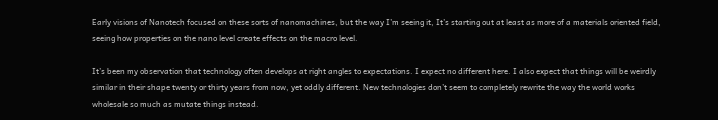Early visions of Nanotech focused on these sorts of nanomachines, but the way I’m seeing it, It’s starting out at least as more of a materials oriented field, seeing how properties on the nano level create effects on the macro level.

It’s been my observation that technology often develops at right angles to expectations. I expect no different here. I also expect that things will be weirdly similar in their shape twenty or thirty years from now, yet oddly different. New technologies don’t seem to completely rewrite the way the world works wholesale so much as mutate things instead.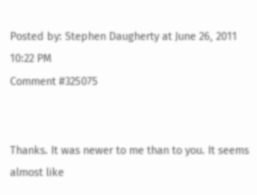Posted by: Stephen Daugherty at June 26, 2011 10:22 PM
Comment #325075


Thanks. It was newer to me than to you. It seems almost like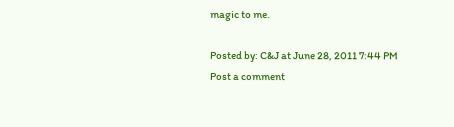magic to me.

Posted by: C&J at June 28, 2011 7:44 PM
Post a comment